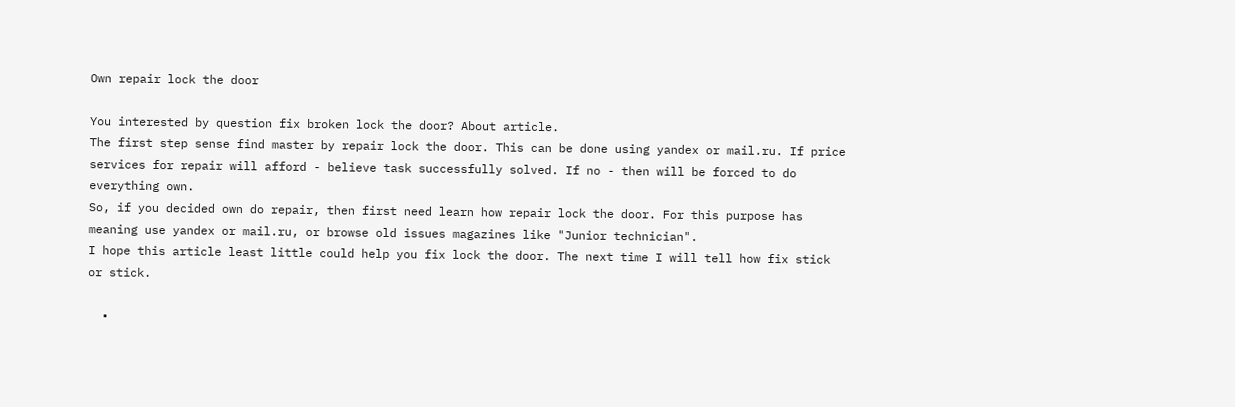Own repair lock the door

You interested by question fix broken lock the door? About article.
The first step sense find master by repair lock the door. This can be done using yandex or mail.ru. If price services for repair will afford - believe task successfully solved. If no - then will be forced to do everything own.
So, if you decided own do repair, then first need learn how repair lock the door. For this purpose has meaning use yandex or mail.ru, or browse old issues magazines like "Junior technician".
I hope this article least little could help you fix lock the door. The next time I will tell how fix stick or stick.

  •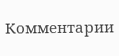Комментарии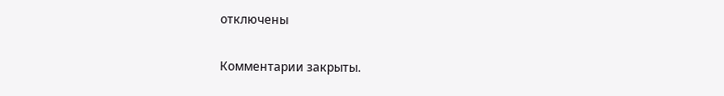отключены

Комментарии закрыты.